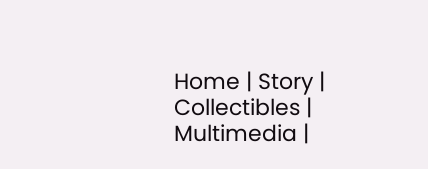Home | Story | Collectibles | Multimedia |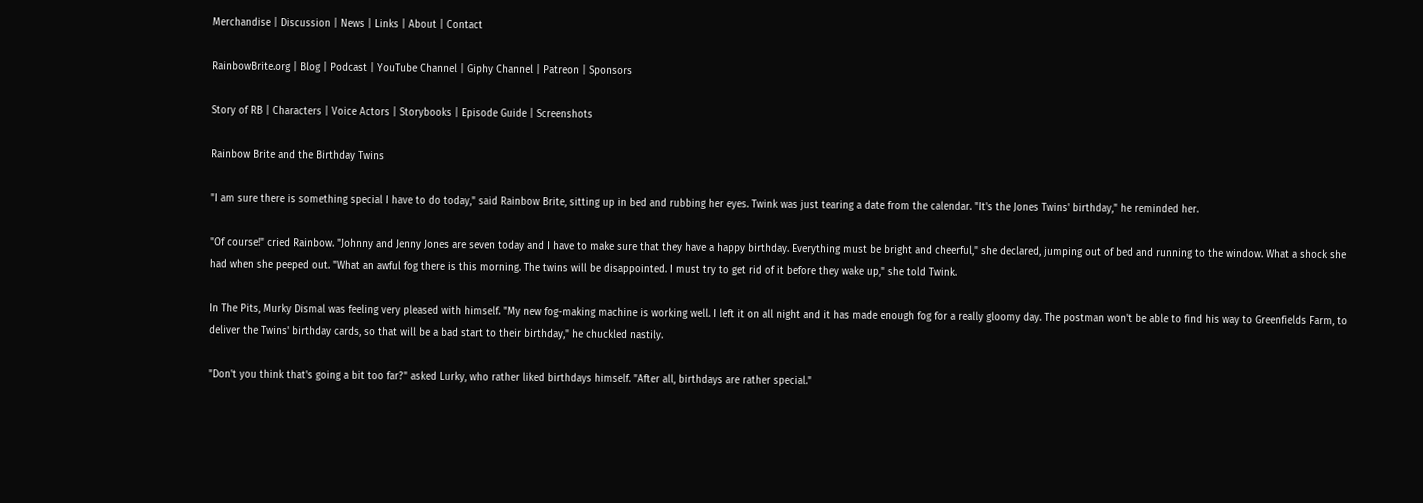Merchandise | Discussion | News | Links | About | Contact

RainbowBrite.org | Blog | Podcast | YouTube Channel | Giphy Channel | Patreon | Sponsors

Story of RB | Characters | Voice Actors | Storybooks | Episode Guide | Screenshots

Rainbow Brite and the Birthday Twins

"I am sure there is something special I have to do today," said Rainbow Brite, sitting up in bed and rubbing her eyes. Twink was just tearing a date from the calendar. "It's the Jones Twins' birthday," he reminded her.

"Of course!" cried Rainbow. "Johnny and Jenny Jones are seven today and I have to make sure that they have a happy birthday. Everything must be bright and cheerful," she declared, jumping out of bed and running to the window. What a shock she had when she peeped out. "What an awful fog there is this morning. The twins will be disappointed. I must try to get rid of it before they wake up," she told Twink.

In The Pits, Murky Dismal was feeling very pleased with himself. "My new fog-making machine is working well. I left it on all night and it has made enough fog for a really gloomy day. The postman won't be able to find his way to Greenfields Farm, to deliver the Twins' birthday cards, so that will be a bad start to their birthday," he chuckled nastily.

"Don't you think that's going a bit too far?" asked Lurky, who rather liked birthdays himself. "After all, birthdays are rather special."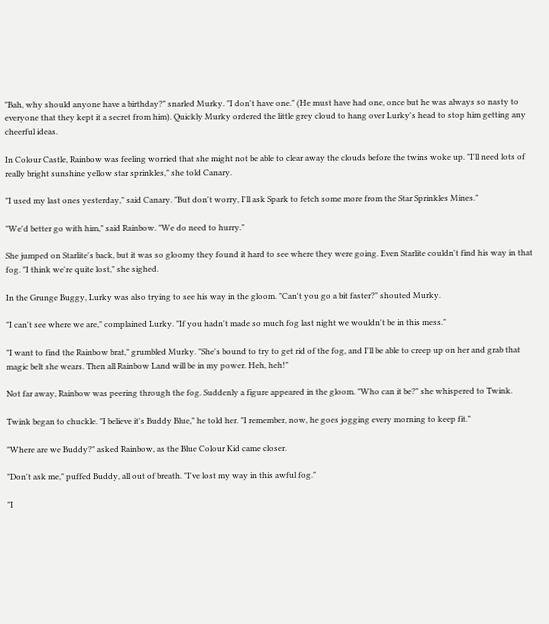"Bah, why should anyone have a birthday?" snarled Murky. "I don't have one." (He must have had one, once but he was always so nasty to everyone that they kept it a secret from him). Quickly Murky ordered the little grey cloud to hang over Lurky's head to stop him getting any cheerful ideas.

In Colour Castle, Rainbow was feeling worried that she might not be able to clear away the clouds before the twins woke up. "I'll need lots of really bright sunshine yellow star sprinkles," she told Canary.

"I used my last ones yesterday," said Canary. "But don't worry, I'll ask Spark to fetch some more from the Star Sprinkles Mines."

"We'd better go with him," said Rainbow. "We do need to hurry."

She jumped on Starlite's back, but it was so gloomy they found it hard to see where they were going. Even Starlite couldn't find his way in that fog. "I think we're quite lost," she sighed.

In the Grunge Buggy, Lurky was also trying to see his way in the gloom. "Can't you go a bit faster?" shouted Murky.

"I can't see where we are," complained Lurky. "If you hadn't made so much fog last night we wouldn't be in this mess."

"I want to find the Rainbow brat," grumbled Murky. "She's bound to try to get rid of the fog, and I'll be able to creep up on her and grab that magic belt she wears. Then all Rainbow Land will be in my power. Heh, heh!"

Not far away, Rainbow was peering through the fog. Suddenly a figure appeared in the gloom. "Who can it be?" she whispered to Twink.

Twink began to chuckle. "I believe it's Buddy Blue," he told her. "I remember, now, he goes jogging every morning to keep fit."

"Where are we Buddy?" asked Rainbow, as the Blue Colour Kid came closer.

"Don't ask me," puffed Buddy, all out of breath. "I've lost my way in this awful fog."

"I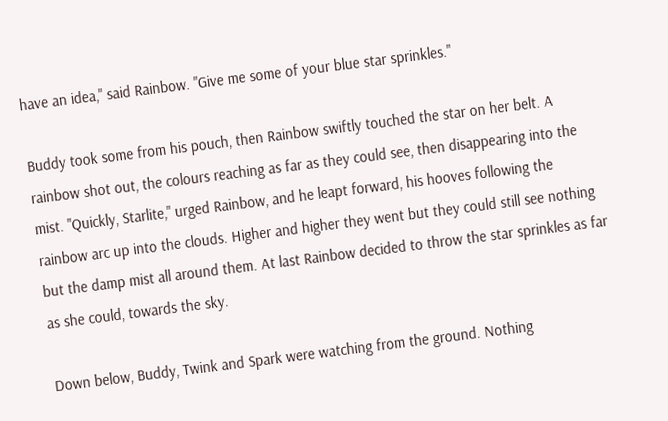have an idea," said Rainbow. "Give me some of your blue star sprinkles."

Buddy took some from his pouch, then Rainbow swiftly touched the star on her belt. A rainbow shot out, the colours reaching as far as they could see, then disappearing into the mist. "Quickly, Starlite," urged Rainbow, and he leapt forward, his hooves following the rainbow arc up into the clouds. Higher and higher they went but they could still see nothing but the damp mist all around them. At last Rainbow decided to throw the star sprinkles as far as she could, towards the sky.

Down below, Buddy, Twink and Spark were watching from the ground. Nothing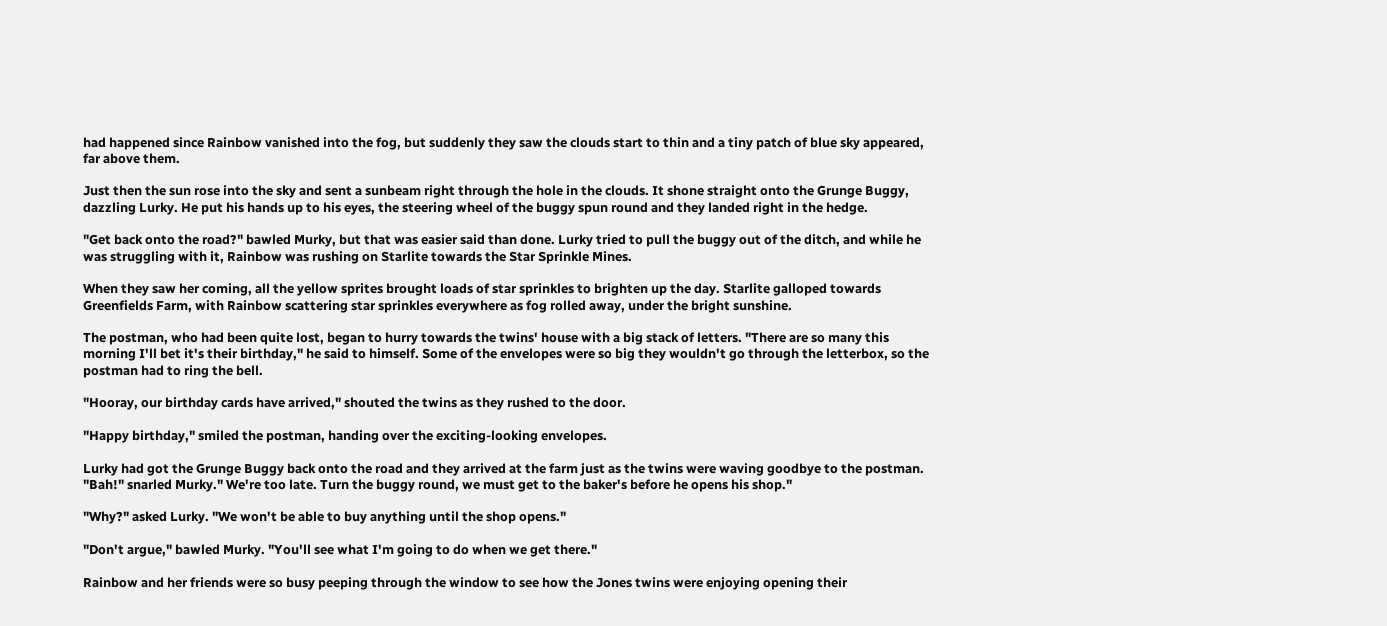had happened since Rainbow vanished into the fog, but suddenly they saw the clouds start to thin and a tiny patch of blue sky appeared, far above them.

Just then the sun rose into the sky and sent a sunbeam right through the hole in the clouds. It shone straight onto the Grunge Buggy, dazzling Lurky. He put his hands up to his eyes, the steering wheel of the buggy spun round and they landed right in the hedge.

"Get back onto the road?" bawled Murky, but that was easier said than done. Lurky tried to pull the buggy out of the ditch, and while he was struggling with it, Rainbow was rushing on Starlite towards the Star Sprinkle Mines.

When they saw her coming, all the yellow sprites brought loads of star sprinkles to brighten up the day. Starlite galloped towards Greenfields Farm, with Rainbow scattering star sprinkles everywhere as fog rolled away, under the bright sunshine.

The postman, who had been quite lost, began to hurry towards the twins' house with a big stack of letters. "There are so many this morning I'll bet it's their birthday," he said to himself. Some of the envelopes were so big they wouldn't go through the letterbox, so the postman had to ring the bell.

"Hooray, our birthday cards have arrived," shouted the twins as they rushed to the door.

"Happy birthday," smiled the postman, handing over the exciting-looking envelopes.

Lurky had got the Grunge Buggy back onto the road and they arrived at the farm just as the twins were waving goodbye to the postman. "Bah!" snarled Murky." We're too late. Turn the buggy round, we must get to the baker's before he opens his shop."

"Why?" asked Lurky. "We won't be able to buy anything until the shop opens."

"Don't argue," bawled Murky. "You'll see what I'm going to do when we get there."

Rainbow and her friends were so busy peeping through the window to see how the Jones twins were enjoying opening their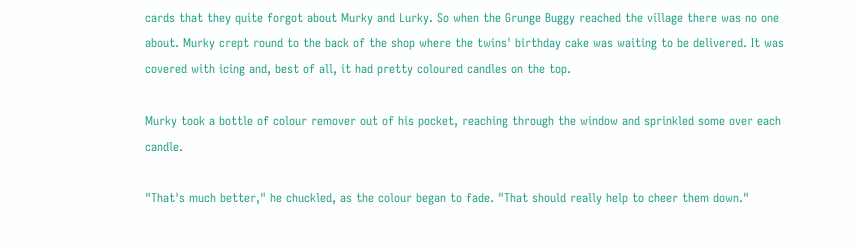cards that they quite forgot about Murky and Lurky. So when the Grunge Buggy reached the village there was no one about. Murky crept round to the back of the shop where the twins' birthday cake was waiting to be delivered. It was covered with icing and, best of all, it had pretty coloured candles on the top.

Murky took a bottle of colour remover out of his pocket, reaching through the window and sprinkled some over each candle.

"That's much better," he chuckled, as the colour began to fade. "That should really help to cheer them down."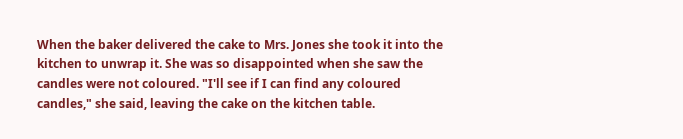When the baker delivered the cake to Mrs. Jones she took it into the kitchen to unwrap it. She was so disappointed when she saw the candles were not coloured. "I'll see if I can find any coloured candles," she said, leaving the cake on the kitchen table.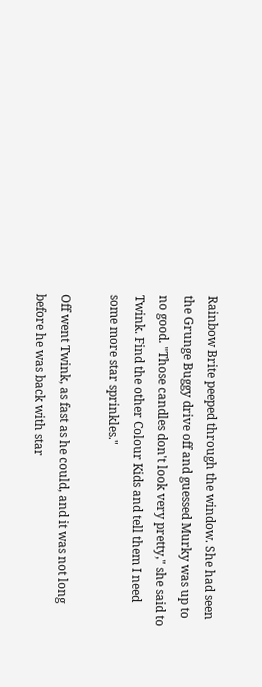Rainbow Brite peeped through the window. She had seen the Grunge Buggy drive off and guessed Murky was up to no good. "Those candles don't look very pretty," she said to Twink. Find the other Colour Kids and tell them I need some more star sprinkles."

Off went Twink, as fast as he could, and it was not long before he was back with star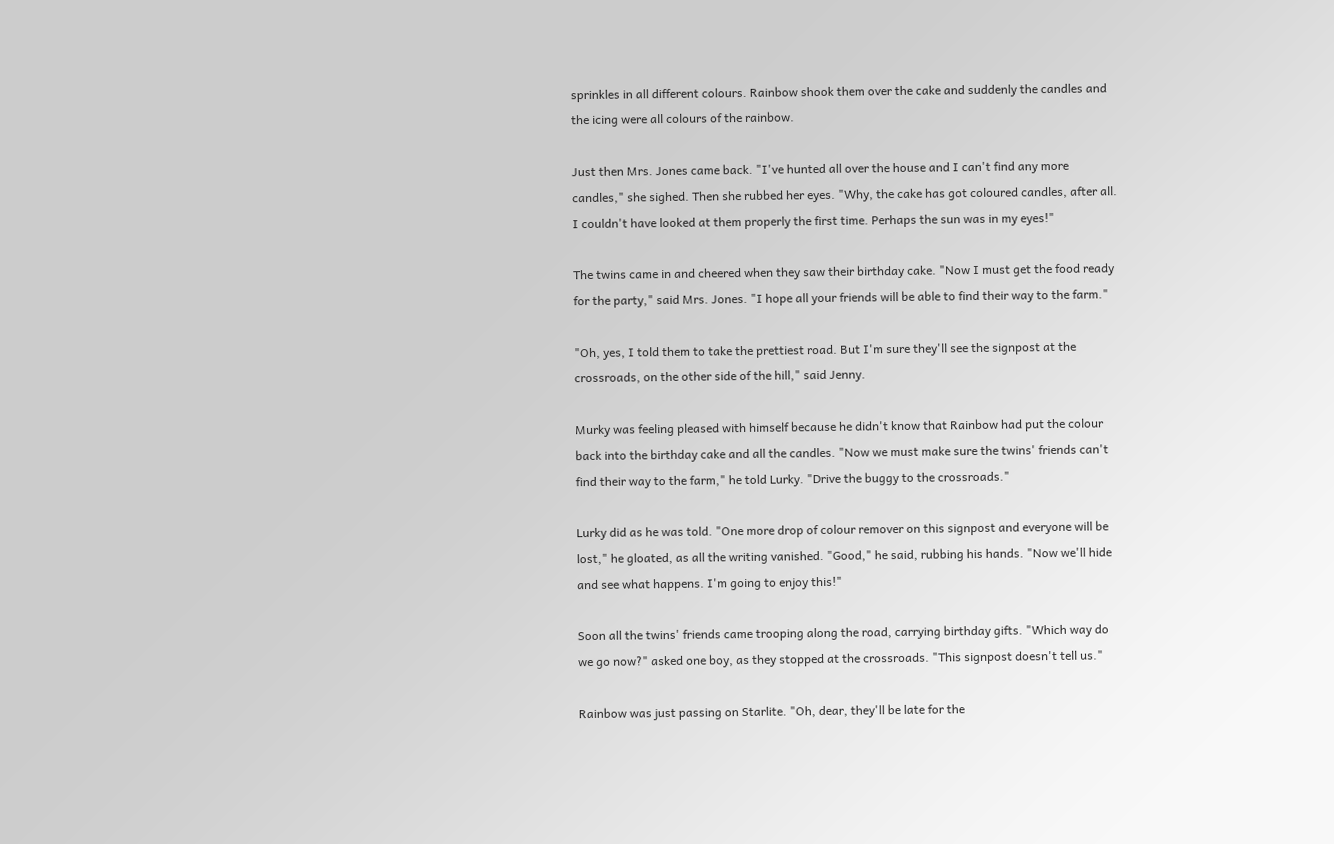sprinkles in all different colours. Rainbow shook them over the cake and suddenly the candles and the icing were all colours of the rainbow.

Just then Mrs. Jones came back. "I've hunted all over the house and I can't find any more candles," she sighed. Then she rubbed her eyes. "Why, the cake has got coloured candles, after all. I couldn't have looked at them properly the first time. Perhaps the sun was in my eyes!"

The twins came in and cheered when they saw their birthday cake. "Now I must get the food ready for the party," said Mrs. Jones. "I hope all your friends will be able to find their way to the farm."

"Oh, yes, I told them to take the prettiest road. But I'm sure they'll see the signpost at the crossroads, on the other side of the hill," said Jenny.

Murky was feeling pleased with himself because he didn't know that Rainbow had put the colour back into the birthday cake and all the candles. "Now we must make sure the twins' friends can't find their way to the farm," he told Lurky. "Drive the buggy to the crossroads."

Lurky did as he was told. "One more drop of colour remover on this signpost and everyone will be lost," he gloated, as all the writing vanished. "Good," he said, rubbing his hands. "Now we'll hide and see what happens. I'm going to enjoy this!"

Soon all the twins' friends came trooping along the road, carrying birthday gifts. "Which way do we go now?" asked one boy, as they stopped at the crossroads. "This signpost doesn't tell us."

Rainbow was just passing on Starlite. "Oh, dear, they'll be late for the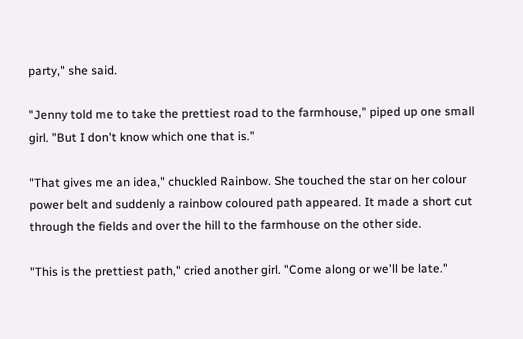party," she said.

"Jenny told me to take the prettiest road to the farmhouse," piped up one small girl. "But I don't know which one that is."

"That gives me an idea," chuckled Rainbow. She touched the star on her colour power belt and suddenly a rainbow coloured path appeared. It made a short cut through the fields and over the hill to the farmhouse on the other side.

"This is the prettiest path," cried another girl. "Come along or we'll be late."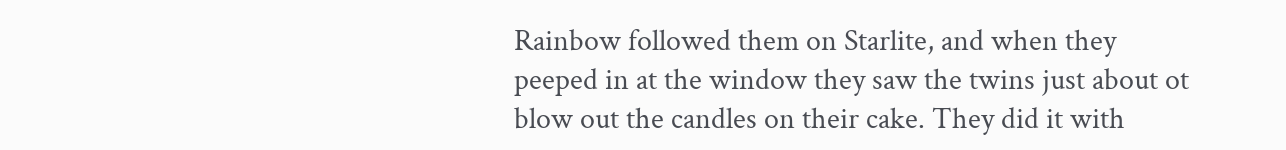Rainbow followed them on Starlite, and when they peeped in at the window they saw the twins just about ot blow out the candles on their cake. They did it with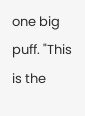one big puff. "This is the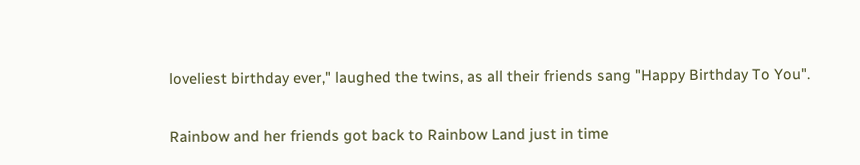loveliest birthday ever," laughed the twins, as all their friends sang "Happy Birthday To You".

Rainbow and her friends got back to Rainbow Land just in time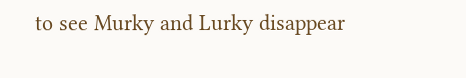to see Murky and Lurky disappear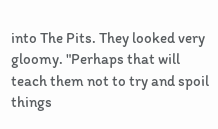into The Pits. They looked very gloomy. "Perhaps that will teach them not to try and spoil things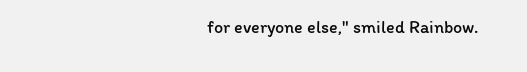for everyone else," smiled Rainbow.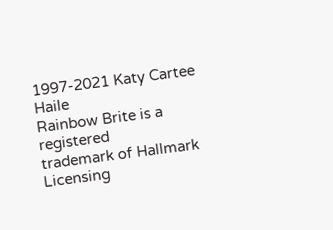1997-2021 Katy Cartee Haile
Rainbow Brite is a registered
trademark of Hallmark Licensing